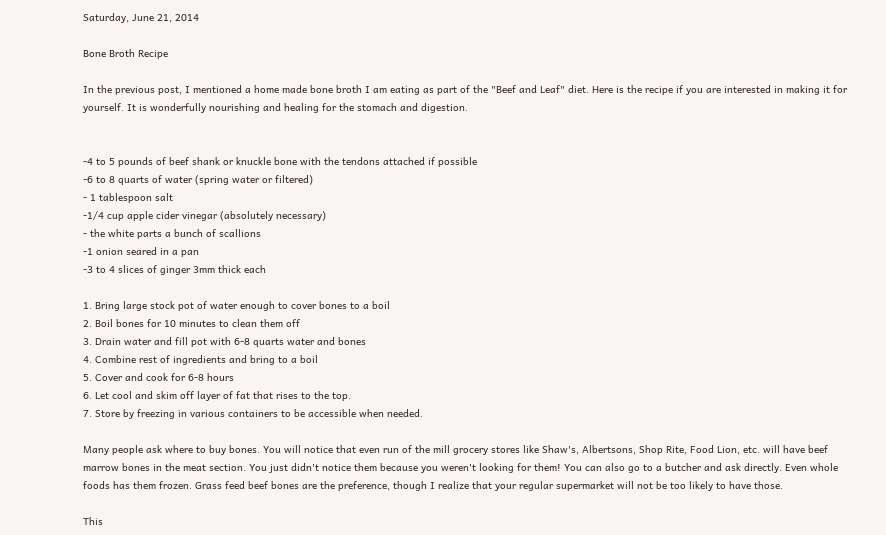Saturday, June 21, 2014

Bone Broth Recipe

In the previous post, I mentioned a home made bone broth I am eating as part of the "Beef and Leaf" diet. Here is the recipe if you are interested in making it for yourself. It is wonderfully nourishing and healing for the stomach and digestion.


-4 to 5 pounds of beef shank or knuckle bone with the tendons attached if possible
-6 to 8 quarts of water (spring water or filtered)
- 1 tablespoon salt
-1/4 cup apple cider vinegar (absolutely necessary)
- the white parts a bunch of scallions
-1 onion seared in a pan
-3 to 4 slices of ginger 3mm thick each

1. Bring large stock pot of water enough to cover bones to a boil
2. Boil bones for 10 minutes to clean them off
3. Drain water and fill pot with 6-8 quarts water and bones
4. Combine rest of ingredients and bring to a boil
5. Cover and cook for 6-8 hours
6. Let cool and skim off layer of fat that rises to the top.
7. Store by freezing in various containers to be accessible when needed.

Many people ask where to buy bones. You will notice that even run of the mill grocery stores like Shaw's, Albertsons, Shop Rite, Food Lion, etc. will have beef marrow bones in the meat section. You just didn't notice them because you weren't looking for them! You can also go to a butcher and ask directly. Even whole foods has them frozen. Grass feed beef bones are the preference, though I realize that your regular supermarket will not be too likely to have those.

This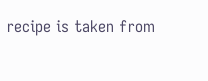recipe is taken from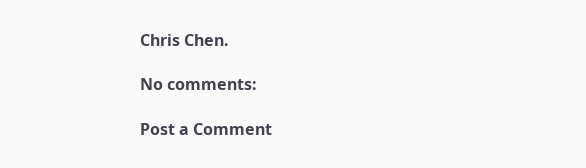Chris Chen.

No comments:

Post a Comment